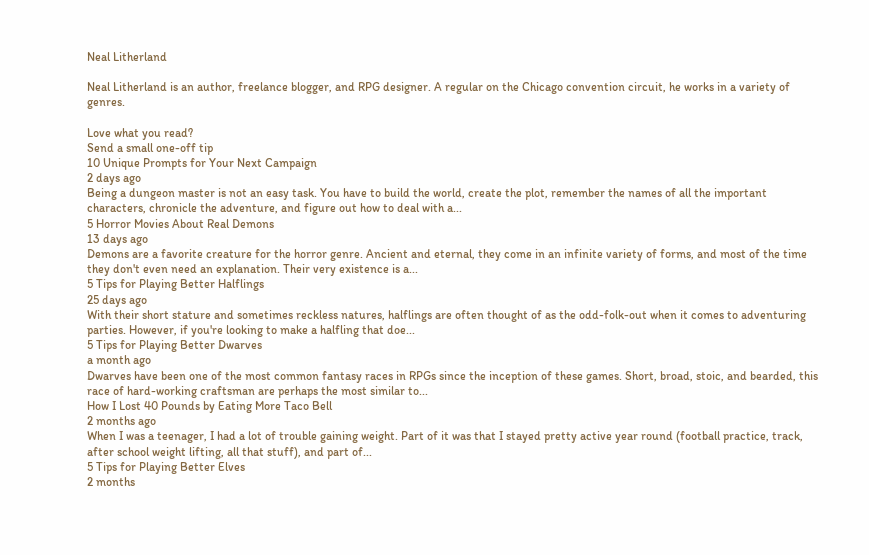Neal Litherland

Neal Litherland is an author, freelance blogger, and RPG designer. A regular on the Chicago convention circuit, he works in a variety of genres.

Love what you read?
Send a small one-off tip
10 Unique Prompts for Your Next Campaign
2 days ago
Being a dungeon master is not an easy task. You have to build the world, create the plot, remember the names of all the important characters, chronicle the adventure, and figure out how to deal with a...
5 Horror Movies About Real Demons
13 days ago
Demons are a favorite creature for the horror genre. Ancient and eternal, they come in an infinite variety of forms, and most of the time they don't even need an explanation. Their very existence is a...
5 Tips for Playing Better Halflings
25 days ago
With their short stature and sometimes reckless natures, halflings are often thought of as the odd-folk-out when it comes to adventuring parties. However, if you're looking to make a halfling that doe...
5 Tips for Playing Better Dwarves
a month ago
Dwarves have been one of the most common fantasy races in RPGs since the inception of these games. Short, broad, stoic, and bearded, this race of hard-working craftsman are perhaps the most similar to...
How I Lost 40 Pounds by Eating More Taco Bell
2 months ago
When I was a teenager, I had a lot of trouble gaining weight. Part of it was that I stayed pretty active year round (football practice, track, after school weight lifting, all that stuff), and part of...
5 Tips for Playing Better Elves
2 months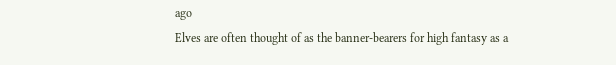ago
Elves are often thought of as the banner-bearers for high fantasy as a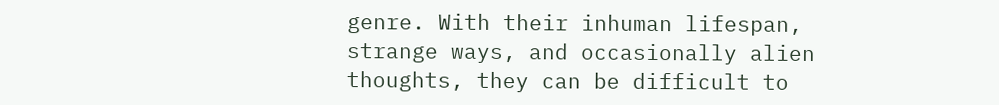genre. With their inhuman lifespan, strange ways, and occasionally alien thoughts, they can be difficult to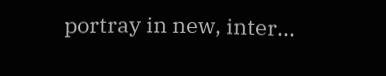portray in new, inter...